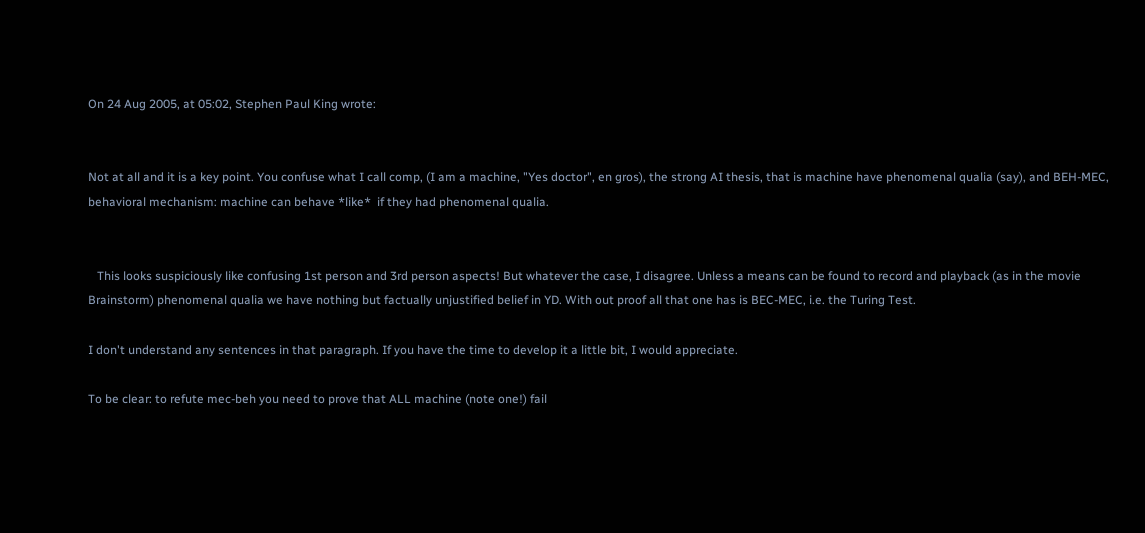On 24 Aug 2005, at 05:02, Stephen Paul King wrote:


Not at all and it is a key point. You confuse what I call comp, (I am a machine, "Yes doctor", en gros), the strong AI thesis, that is machine have phenomenal qualia (say), and BEH-MEC, behavioral mechanism: machine can behave *like*  if they had phenomenal qualia.


   This looks suspiciously like confusing 1st person and 3rd person aspects! But whatever the case, I disagree. Unless a means can be found to record and playback (as in the movie Brainstorm) phenomenal qualia we have nothing but factually unjustified belief in YD. With out proof all that one has is BEC-MEC, i.e. the Turing Test.

I don't understand any sentences in that paragraph. If you have the time to develop it a little bit, I would appreciate.

To be clear: to refute mec-beh you need to prove that ALL machine (note one!) fail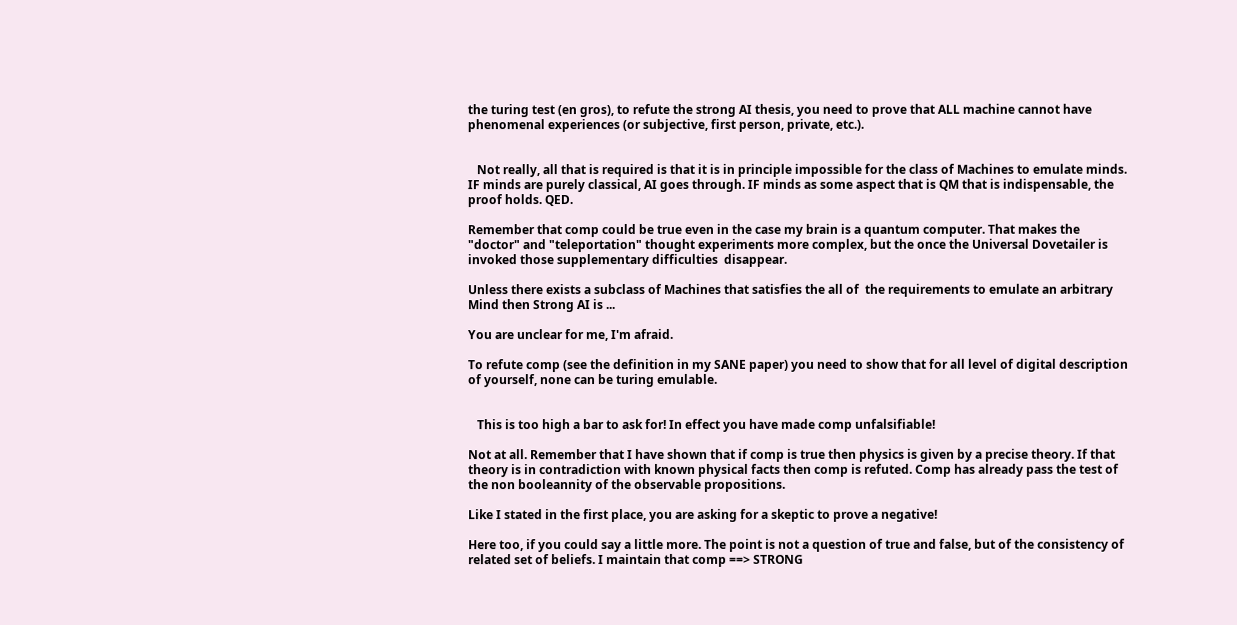the turing test (en gros), to refute the strong AI thesis, you need to prove that ALL machine cannot have phenomenal experiences (or subjective, first person, private, etc.).


   Not really, all that is required is that it is in principle impossible for the class of Machines to emulate minds. IF minds are purely classical, AI goes through. IF minds as some aspect that is QM that is indispensable, the proof holds. QED.

Remember that comp could be true even in the case my brain is a quantum computer. That makes the "doctor" and "teleportation" thought experiments more complex, but the once the Universal Dovetailer is invoked those supplementary difficulties  disappear.

Unless there exists a subclass of Machines that satisfies the all of  the requirements to emulate an arbitrary Mind then Strong AI is ...

You are unclear for me, I'm afraid.

To refute comp (see the definition in my SANE paper) you need to show that for all level of digital description of yourself, none can be turing emulable.


   This is too high a bar to ask for! In effect you have made comp unfalsifiable!

Not at all. Remember that I have shown that if comp is true then physics is given by a precise theory. If that theory is in contradiction with known physical facts then comp is refuted. Comp has already pass the test of the non booleannity of the observable propositions.

Like I stated in the first place, you are asking for a skeptic to prove a negative!

Here too, if you could say a little more. The point is not a question of true and false, but of the consistency of related set of beliefs. I maintain that comp ==> STRONG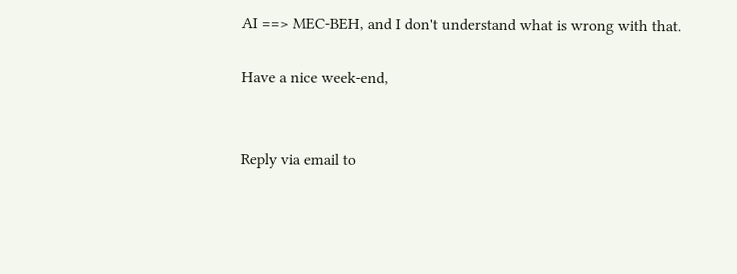AI ==> MEC-BEH, and I don't understand what is wrong with that.

Have a nice week-end,


Reply via email to